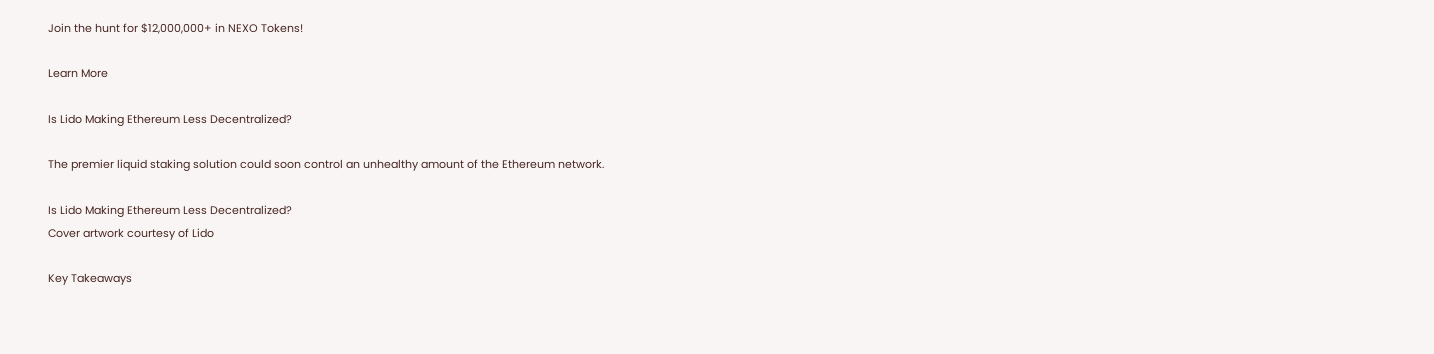Join the hunt for $12,000,000+ in NEXO Tokens!

Learn More

Is Lido Making Ethereum Less Decentralized?

The premier liquid staking solution could soon control an unhealthy amount of the Ethereum network.

Is Lido Making Ethereum Less Decentralized?
Cover artwork courtesy of Lido

Key Takeaways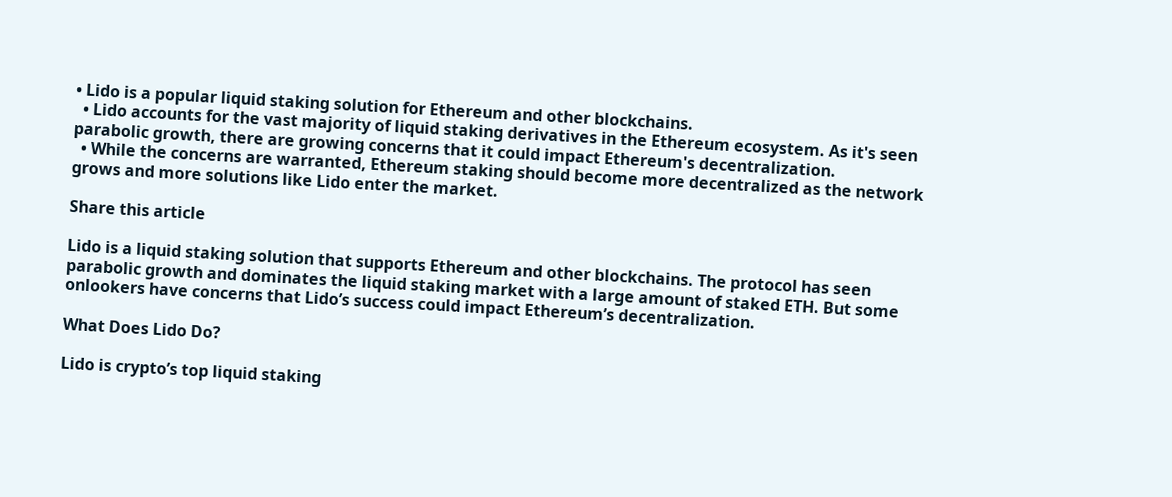• Lido is a popular liquid staking solution for Ethereum and other blockchains.
  • Lido accounts for the vast majority of liquid staking derivatives in the Ethereum ecosystem. As it's seen parabolic growth, there are growing concerns that it could impact Ethereum's decentralization.
  • While the concerns are warranted, Ethereum staking should become more decentralized as the network grows and more solutions like Lido enter the market.

Share this article

Lido is a liquid staking solution that supports Ethereum and other blockchains. The protocol has seen parabolic growth and dominates the liquid staking market with a large amount of staked ETH. But some onlookers have concerns that Lido’s success could impact Ethereum’s decentralization.

What Does Lido Do?

Lido is crypto’s top liquid staking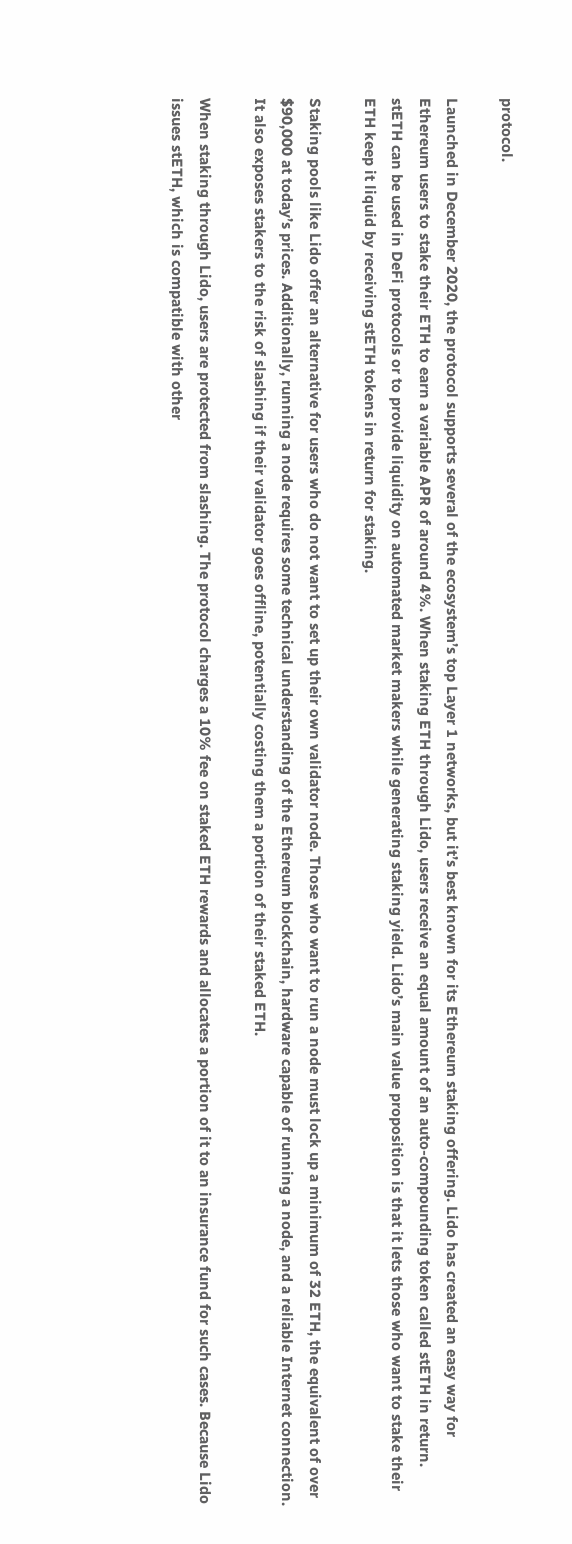protocol.

Launched in December 2020, the protocol supports several of the ecosystem’s top Layer 1 networks, but it’s best known for its Ethereum staking offering. Lido has created an easy way for Ethereum users to stake their ETH to earn a variable APR of around 4%. When staking ETH through Lido, users receive an equal amount of an auto-compounding token called stETH in return. stETH can be used in DeFi protocols or to provide liquidity on automated market makers while generating staking yield. Lido’s main value proposition is that it lets those who want to stake their ETH keep it liquid by receiving stETH tokens in return for staking.

Staking pools like Lido offer an alternative for users who do not want to set up their own validator node. Those who want to run a node must lock up a minimum of 32 ETH, the equivalent of over $90,000 at today’s prices. Additionally, running a node requires some technical understanding of the Ethereum blockchain, hardware capable of running a node, and a reliable Internet connection. It also exposes stakers to the risk of slashing if their validator goes offline, potentially costing them a portion of their staked ETH.

When staking through Lido, users are protected from slashing. The protocol charges a 10% fee on staked ETH rewards and allocates a portion of it to an insurance fund for such cases. Because Lido issues stETH, which is compatible with other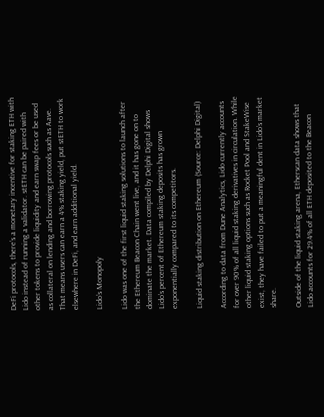DeFi protocols, there’s a monetary incentive for staking ETH with Lido instead of running a validator. stETH can be paired with other tokens to provide liquidity and earn swap fees or be used as collateral on lending and borrowing protocols such as Aave. That means users can earn a 4% staking yield, put stETH to work elsewhere in DeFi, and earn additional yield.

Lido’s Monopoly

Lido was one of the first liquid staking solutions to launch after the Ethereum Beacon Chain went live, and it has gone on to dominate the market. Data compiled by Delphi Digital shows Lido’s percent of Ethereum staking deposits has grown exponentially compared to its competitors.

Liquid staking distribution on Ethereum (Source: Delphi Digital)

According to data from Dune Analytics, Lido currently accounts for over 90% of all liquid staking derivatives in circulation. While other liquid staking options such as Rocket Pool and StakeWise exist, they have failed to put a meaningful dent in Lido’s market share.

Outside of the liquid staking arena, Etherscan data shows that Lido accounts for 29.4% of all ETH deposited to the Beacon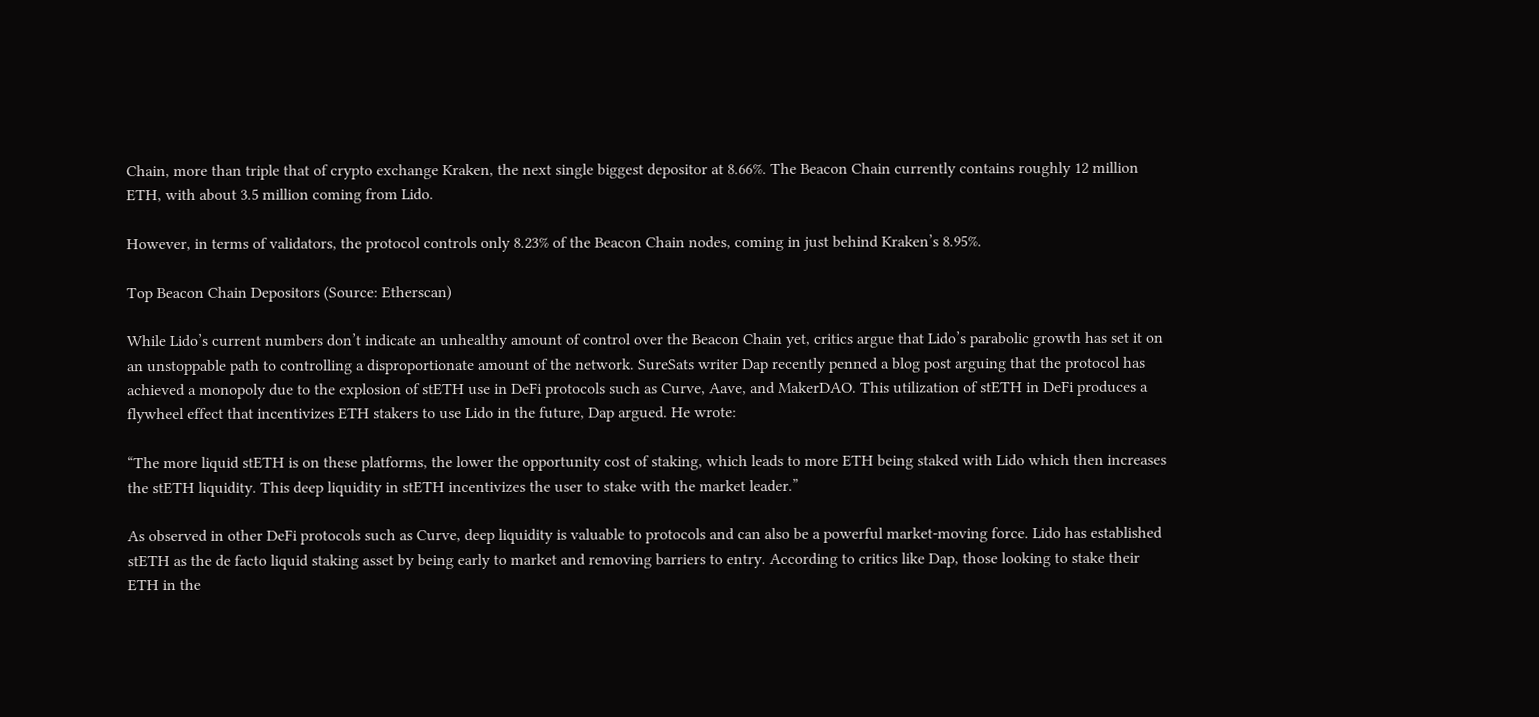Chain, more than triple that of crypto exchange Kraken, the next single biggest depositor at 8.66%. The Beacon Chain currently contains roughly 12 million ETH, with about 3.5 million coming from Lido.

However, in terms of validators, the protocol controls only 8.23% of the Beacon Chain nodes, coming in just behind Kraken’s 8.95%.

Top Beacon Chain Depositors (Source: Etherscan)

While Lido’s current numbers don’t indicate an unhealthy amount of control over the Beacon Chain yet, critics argue that Lido’s parabolic growth has set it on an unstoppable path to controlling a disproportionate amount of the network. SureSats writer Dap recently penned a blog post arguing that the protocol has achieved a monopoly due to the explosion of stETH use in DeFi protocols such as Curve, Aave, and MakerDAO. This utilization of stETH in DeFi produces a flywheel effect that incentivizes ETH stakers to use Lido in the future, Dap argued. He wrote:

“The more liquid stETH is on these platforms, the lower the opportunity cost of staking, which leads to more ETH being staked with Lido which then increases the stETH liquidity. This deep liquidity in stETH incentivizes the user to stake with the market leader.”

As observed in other DeFi protocols such as Curve, deep liquidity is valuable to protocols and can also be a powerful market-moving force. Lido has established stETH as the de facto liquid staking asset by being early to market and removing barriers to entry. According to critics like Dap, those looking to stake their ETH in the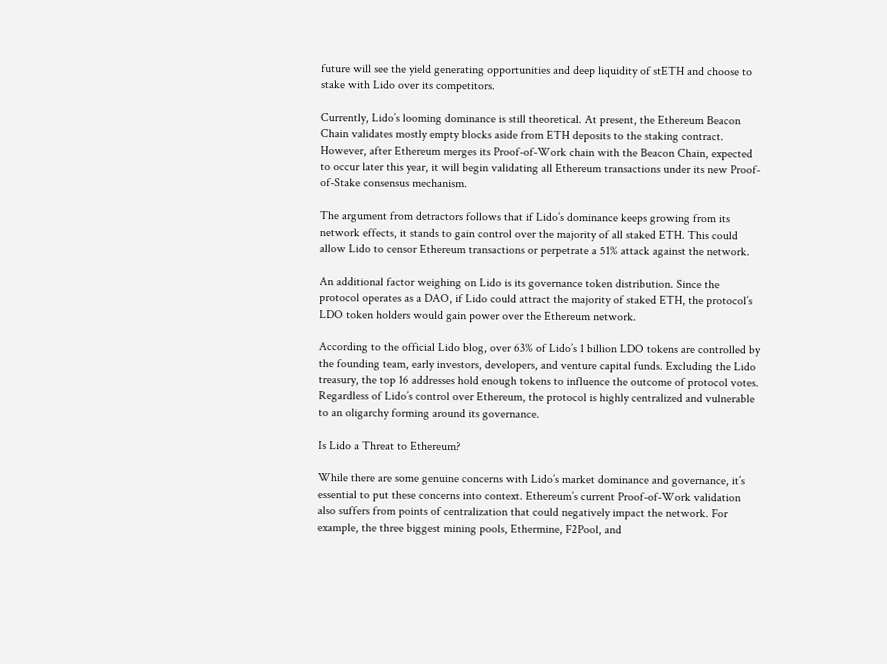future will see the yield generating opportunities and deep liquidity of stETH and choose to stake with Lido over its competitors.

Currently, Lido’s looming dominance is still theoretical. At present, the Ethereum Beacon Chain validates mostly empty blocks aside from ETH deposits to the staking contract. However, after Ethereum merges its Proof-of-Work chain with the Beacon Chain, expected to occur later this year, it will begin validating all Ethereum transactions under its new Proof-of-Stake consensus mechanism.

The argument from detractors follows that if Lido’s dominance keeps growing from its network effects, it stands to gain control over the majority of all staked ETH. This could allow Lido to censor Ethereum transactions or perpetrate a 51% attack against the network.

An additional factor weighing on Lido is its governance token distribution. Since the protocol operates as a DAO, if Lido could attract the majority of staked ETH, the protocol’s LDO token holders would gain power over the Ethereum network.

According to the official Lido blog, over 63% of Lido’s 1 billion LDO tokens are controlled by the founding team, early investors, developers, and venture capital funds. Excluding the Lido treasury, the top 16 addresses hold enough tokens to influence the outcome of protocol votes. Regardless of Lido’s control over Ethereum, the protocol is highly centralized and vulnerable to an oligarchy forming around its governance.

Is Lido a Threat to Ethereum?

While there are some genuine concerns with Lido’s market dominance and governance, it’s essential to put these concerns into context. Ethereum’s current Proof-of-Work validation also suffers from points of centralization that could negatively impact the network. For example, the three biggest mining pools, Ethermine, F2Pool, and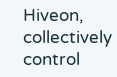Hiveon, collectively control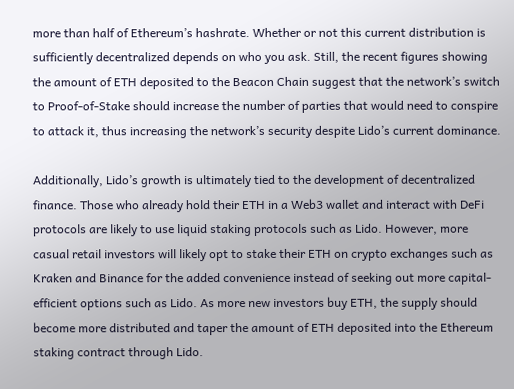more than half of Ethereum’s hashrate. Whether or not this current distribution is sufficiently decentralized depends on who you ask. Still, the recent figures showing the amount of ETH deposited to the Beacon Chain suggest that the network’s switch to Proof-of-Stake should increase the number of parties that would need to conspire to attack it, thus increasing the network’s security despite Lido’s current dominance.

Additionally, Lido’s growth is ultimately tied to the development of decentralized finance. Those who already hold their ETH in a Web3 wallet and interact with DeFi protocols are likely to use liquid staking protocols such as Lido. However, more casual retail investors will likely opt to stake their ETH on crypto exchanges such as Kraken and Binance for the added convenience instead of seeking out more capital-efficient options such as Lido. As more new investors buy ETH, the supply should become more distributed and taper the amount of ETH deposited into the Ethereum staking contract through Lido.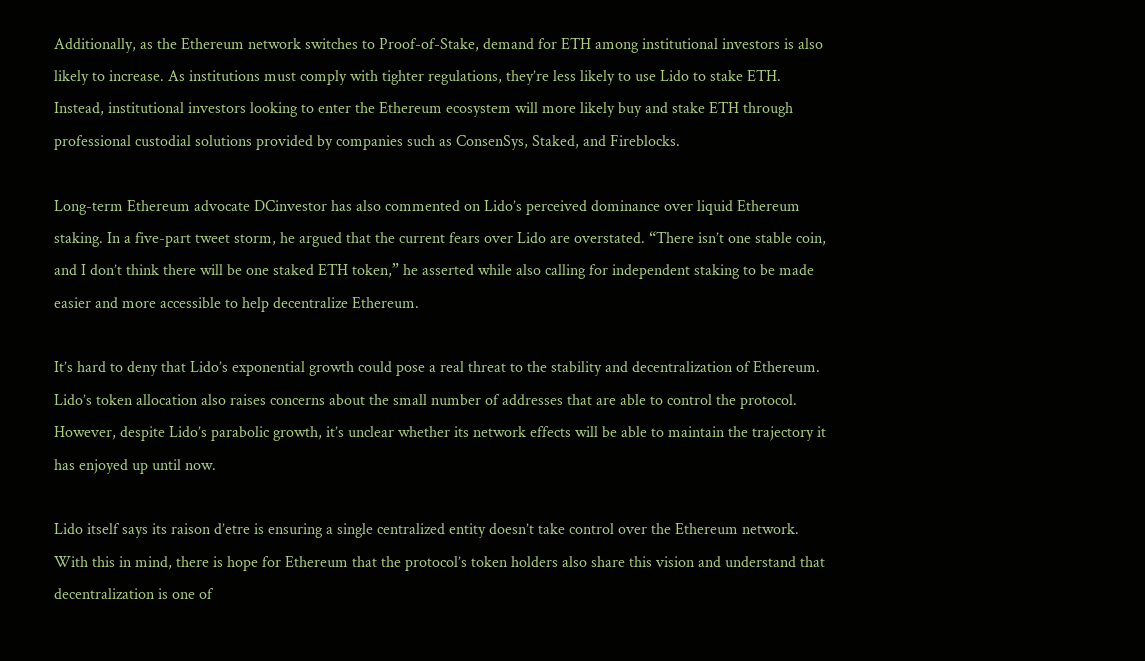Additionally, as the Ethereum network switches to Proof-of-Stake, demand for ETH among institutional investors is also likely to increase. As institutions must comply with tighter regulations, they’re less likely to use Lido to stake ETH. Instead, institutional investors looking to enter the Ethereum ecosystem will more likely buy and stake ETH through professional custodial solutions provided by companies such as ConsenSys, Staked, and Fireblocks.

Long-term Ethereum advocate DCinvestor has also commented on Lido’s perceived dominance over liquid Ethereum staking. In a five-part tweet storm, he argued that the current fears over Lido are overstated. “There isn’t one stable coin, and I don’t think there will be one staked ETH token,” he asserted while also calling for independent staking to be made easier and more accessible to help decentralize Ethereum.

It’s hard to deny that Lido’s exponential growth could pose a real threat to the stability and decentralization of Ethereum. Lido’s token allocation also raises concerns about the small number of addresses that are able to control the protocol. However, despite Lido’s parabolic growth, it’s unclear whether its network effects will be able to maintain the trajectory it has enjoyed up until now.

Lido itself says its raison d’etre is ensuring a single centralized entity doesn’t take control over the Ethereum network. With this in mind, there is hope for Ethereum that the protocol’s token holders also share this vision and understand that decentralization is one of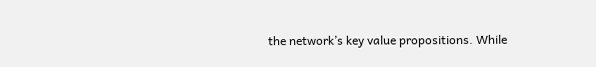the network’s key value propositions. While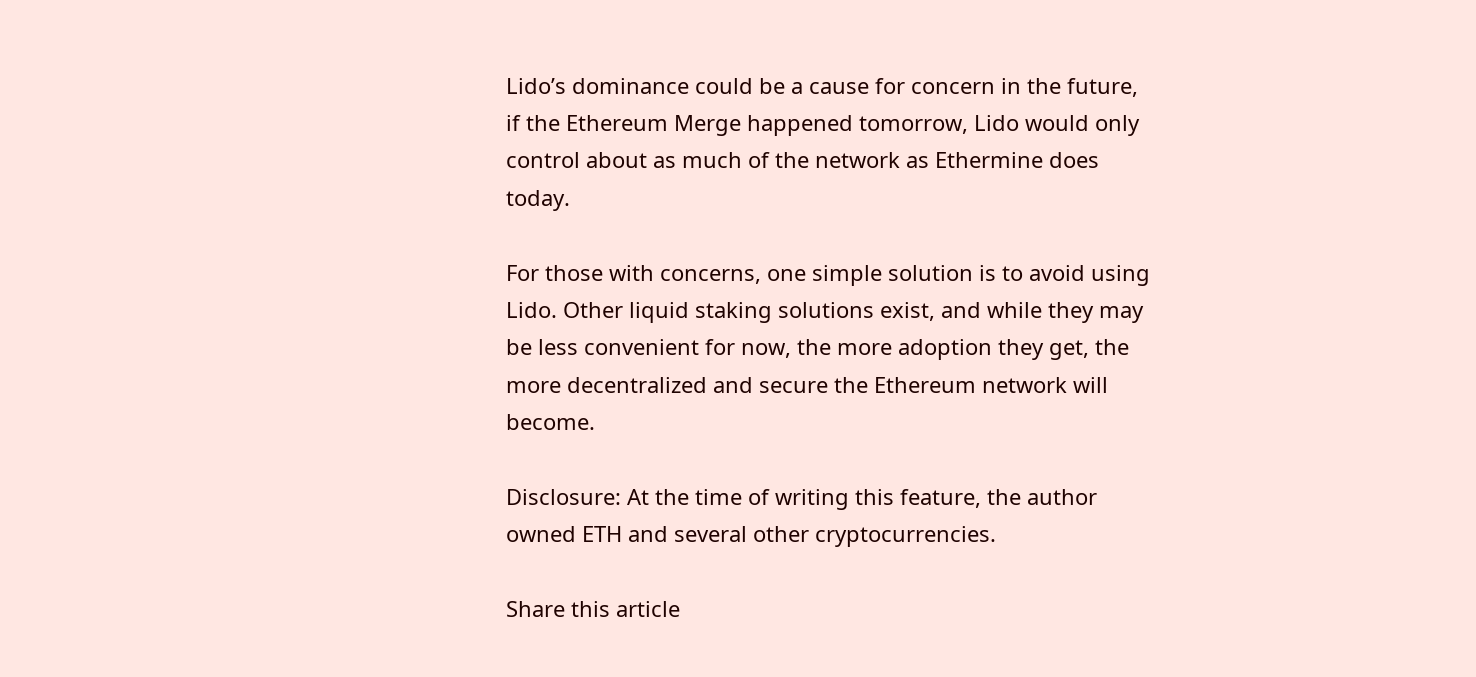Lido’s dominance could be a cause for concern in the future, if the Ethereum Merge happened tomorrow, Lido would only control about as much of the network as Ethermine does today.

For those with concerns, one simple solution is to avoid using Lido. Other liquid staking solutions exist, and while they may be less convenient for now, the more adoption they get, the more decentralized and secure the Ethereum network will become.

Disclosure: At the time of writing this feature, the author owned ETH and several other cryptocurrencies.

Share this article